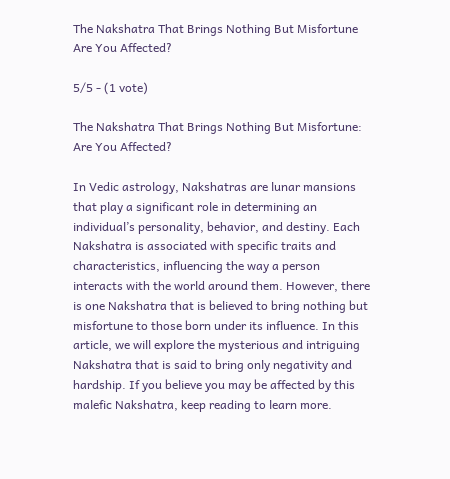The Nakshatra That Brings Nothing But Misfortune Are You Affected?

5/5 - (1 vote)

The Nakshatra That Brings Nothing But Misfortune: Are You Affected?

In Vedic astrology, Nakshatras are lunar mansions that play a significant role in determining an individual’s personality, behavior, and destiny. Each Nakshatra is associated with specific traits and characteristics, influencing the way a person interacts with the world around them. However, there is one Nakshatra that is believed to bring nothing but misfortune to those born under its influence. In this article, we will explore the mysterious and intriguing Nakshatra that is said to bring only negativity and hardship. If you believe you may be affected by this malefic Nakshatra, keep reading to learn more.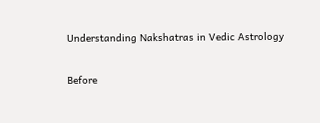Understanding Nakshatras in Vedic Astrology

Before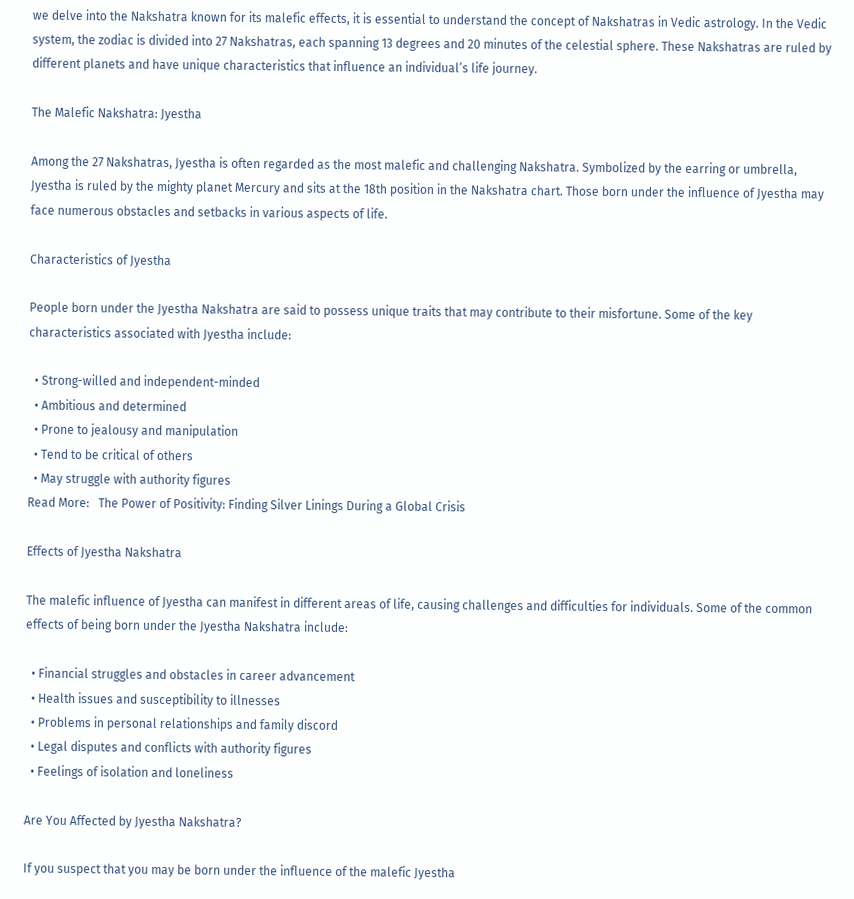we delve into the Nakshatra known for its malefic effects, it is essential to understand the concept of Nakshatras in Vedic astrology. In the Vedic system, the zodiac is divided into 27 Nakshatras, each spanning 13 degrees and 20 minutes of the celestial sphere. These Nakshatras are ruled by different planets and have unique characteristics that influence an individual’s life journey.

The Malefic Nakshatra: Jyestha

Among the 27 Nakshatras, Jyestha is often regarded as the most malefic and challenging Nakshatra. Symbolized by the earring or umbrella, Jyestha is ruled by the mighty planet Mercury and sits at the 18th position in the Nakshatra chart. Those born under the influence of Jyestha may face numerous obstacles and setbacks in various aspects of life.

Characteristics of Jyestha

People born under the Jyestha Nakshatra are said to possess unique traits that may contribute to their misfortune. Some of the key characteristics associated with Jyestha include:

  • Strong-willed and independent-minded
  • Ambitious and determined
  • Prone to jealousy and manipulation
  • Tend to be critical of others
  • May struggle with authority figures
Read More:   The Power of Positivity: Finding Silver Linings During a Global Crisis

Effects of Jyestha Nakshatra

The malefic influence of Jyestha can manifest in different areas of life, causing challenges and difficulties for individuals. Some of the common effects of being born under the Jyestha Nakshatra include:

  • Financial struggles and obstacles in career advancement
  • Health issues and susceptibility to illnesses
  • Problems in personal relationships and family discord
  • Legal disputes and conflicts with authority figures
  • Feelings of isolation and loneliness

Are You Affected by Jyestha Nakshatra?

If you suspect that you may be born under the influence of the malefic Jyestha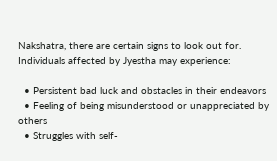Nakshatra, there are certain signs to look out for. Individuals affected by Jyestha may experience:

  • Persistent bad luck and obstacles in their endeavors
  • Feeling of being misunderstood or unappreciated by others
  • Struggles with self-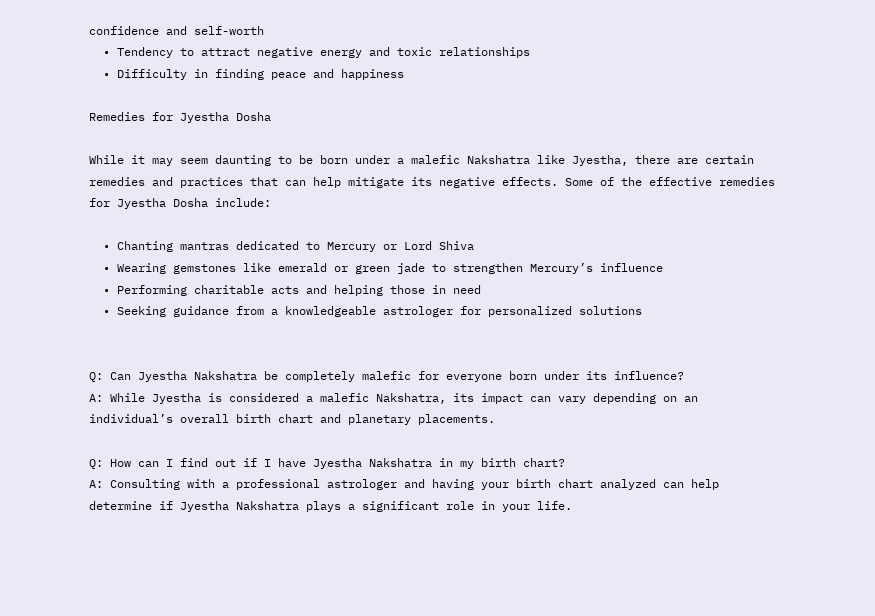confidence and self-worth
  • Tendency to attract negative energy and toxic relationships
  • Difficulty in finding peace and happiness

Remedies for Jyestha Dosha

While it may seem daunting to be born under a malefic Nakshatra like Jyestha, there are certain remedies and practices that can help mitigate its negative effects. Some of the effective remedies for Jyestha Dosha include:

  • Chanting mantras dedicated to Mercury or Lord Shiva
  • Wearing gemstones like emerald or green jade to strengthen Mercury’s influence
  • Performing charitable acts and helping those in need
  • Seeking guidance from a knowledgeable astrologer for personalized solutions


Q: Can Jyestha Nakshatra be completely malefic for everyone born under its influence?
A: While Jyestha is considered a malefic Nakshatra, its impact can vary depending on an individual’s overall birth chart and planetary placements.

Q: How can I find out if I have Jyestha Nakshatra in my birth chart?
A: Consulting with a professional astrologer and having your birth chart analyzed can help determine if Jyestha Nakshatra plays a significant role in your life.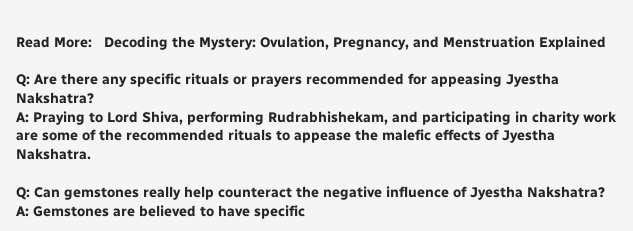Read More:   Decoding the Mystery: Ovulation, Pregnancy, and Menstruation Explained

Q: Are there any specific rituals or prayers recommended for appeasing Jyestha Nakshatra?
A: Praying to Lord Shiva, performing Rudrabhishekam, and participating in charity work are some of the recommended rituals to appease the malefic effects of Jyestha Nakshatra.

Q: Can gemstones really help counteract the negative influence of Jyestha Nakshatra?
A: Gemstones are believed to have specific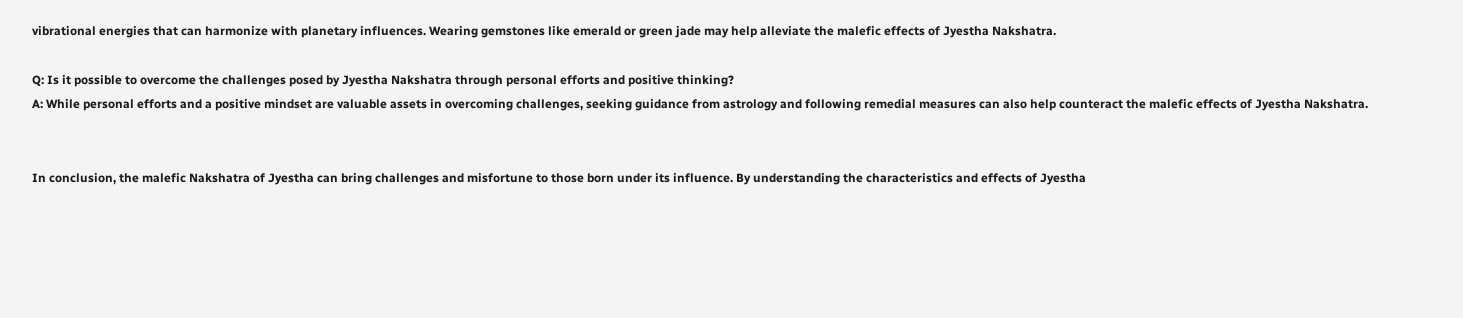vibrational energies that can harmonize with planetary influences. Wearing gemstones like emerald or green jade may help alleviate the malefic effects of Jyestha Nakshatra.

Q: Is it possible to overcome the challenges posed by Jyestha Nakshatra through personal efforts and positive thinking?
A: While personal efforts and a positive mindset are valuable assets in overcoming challenges, seeking guidance from astrology and following remedial measures can also help counteract the malefic effects of Jyestha Nakshatra.


In conclusion, the malefic Nakshatra of Jyestha can bring challenges and misfortune to those born under its influence. By understanding the characteristics and effects of Jyestha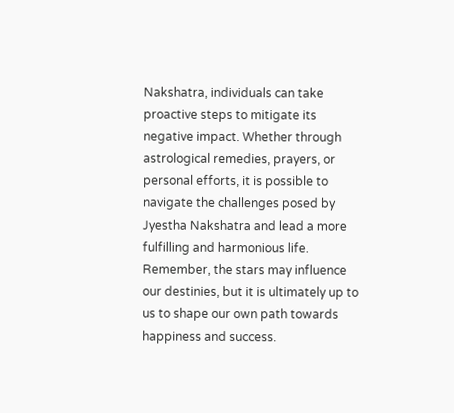Nakshatra, individuals can take proactive steps to mitigate its negative impact. Whether through astrological remedies, prayers, or personal efforts, it is possible to navigate the challenges posed by Jyestha Nakshatra and lead a more fulfilling and harmonious life. Remember, the stars may influence our destinies, but it is ultimately up to us to shape our own path towards happiness and success.